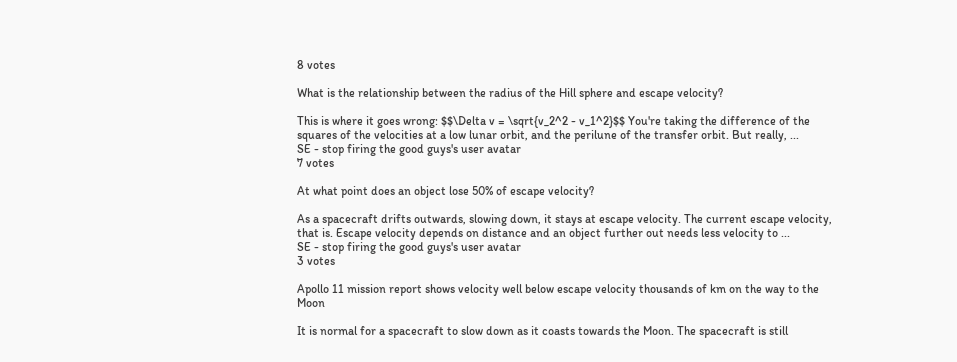8 votes

What is the relationship between the radius of the Hill sphere and escape velocity?

This is where it goes wrong: $$\Delta v = \sqrt{v_2^2 - v_1^2}$$ You're taking the difference of the squares of the velocities at a low lunar orbit, and the perilune of the transfer orbit. But really, ...
SE - stop firing the good guys's user avatar
7 votes

At what point does an object lose 50% of escape velocity?

As a spacecraft drifts outwards, slowing down, it stays at escape velocity. The current escape velocity, that is. Escape velocity depends on distance and an object further out needs less velocity to ...
SE - stop firing the good guys's user avatar
3 votes

Apollo 11 mission report shows velocity well below escape velocity thousands of km on the way to the Moon

It is normal for a spacecraft to slow down as it coasts towards the Moon. The spacecraft is still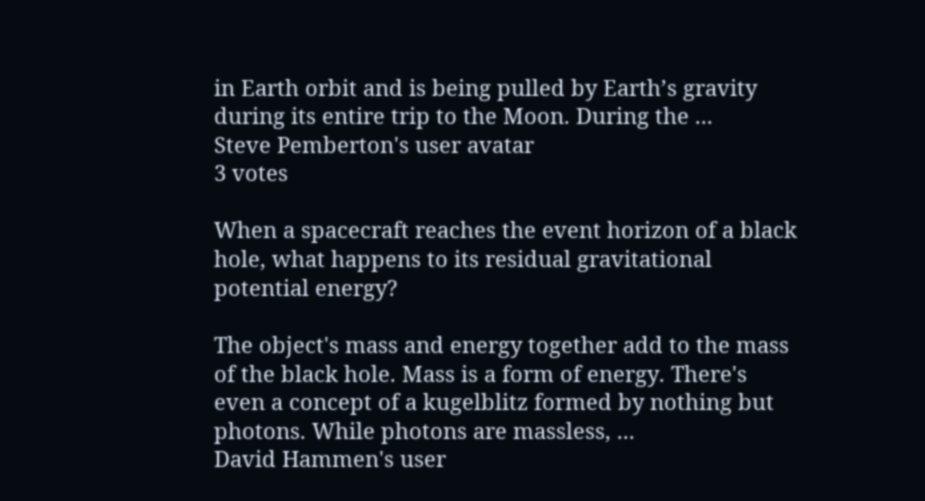in Earth orbit and is being pulled by Earth’s gravity during its entire trip to the Moon. During the ...
Steve Pemberton's user avatar
3 votes

When a spacecraft reaches the event horizon of a black hole, what happens to its residual gravitational potential energy?

The object's mass and energy together add to the mass of the black hole. Mass is a form of energy. There's even a concept of a kugelblitz formed by nothing but photons. While photons are massless, ...
David Hammen's user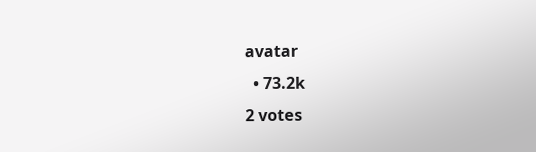avatar
  • 73.2k
2 votes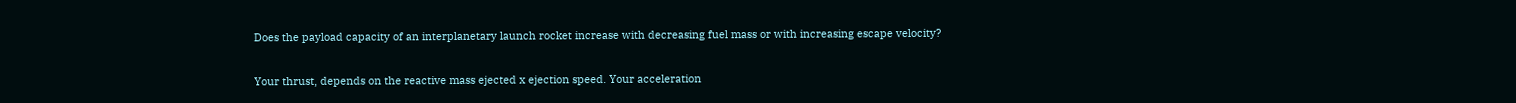Does the payload capacity of an interplanetary launch rocket increase with decreasing fuel mass or with increasing escape velocity?

Your thrust, depends on the reactive mass ejected x ejection speed. Your acceleration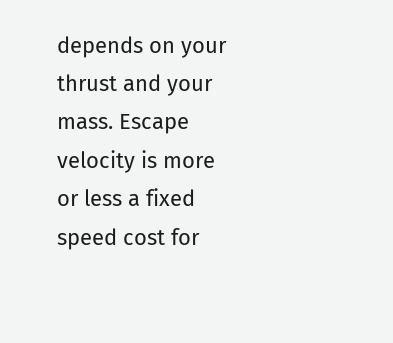depends on your thrust and your mass. Escape velocity is more or less a fixed speed cost for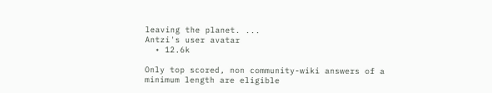leaving the planet. ...
Antzi's user avatar
  • 12.6k

Only top scored, non community-wiki answers of a minimum length are eligible